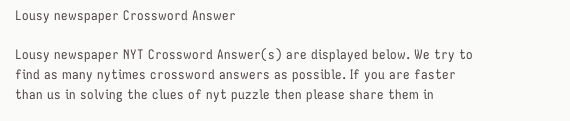Lousy newspaper Crossword Answer

Lousy newspaper NYT Crossword Answer(s) are displayed below. We try to find as many nytimes crossword answers as possible. If you are faster than us in solving the clues of nyt puzzle then please share them in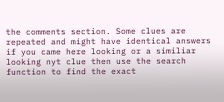the comments section. Some clues are repeated and might have identical answers if you came here looking or a similiar looking nyt clue then use the search function to find the exact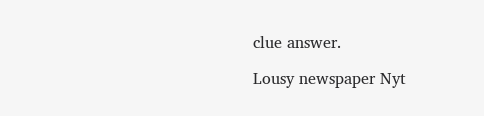clue answer.

Lousy newspaper Nyt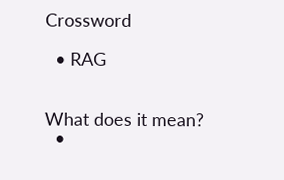Crossword

  • RAG


What does it mean?
  •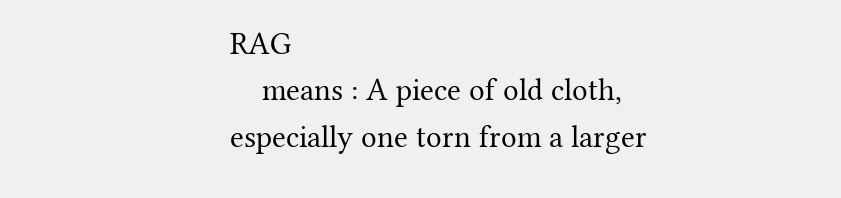RAG
    means : A piece of old cloth, especially one torn from a larger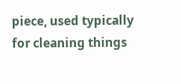piece, used typically for cleaning things